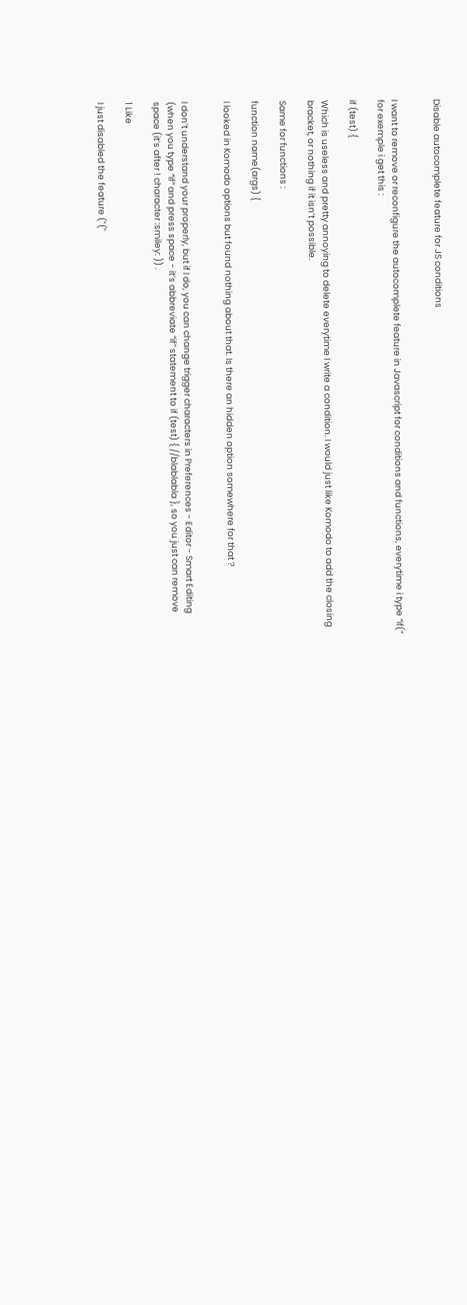Disable autocomplete feature for JS conditions


I want to remove or reconfigure the autocomplete feature in Javascript for conditions and functions, everytime i type “if(” for exemple i get this :

if (test) {

Which is useless and pretty annoying to delete everytime I write a condition. I would just like Komodo to add the closing bracket, or nothing if it isn’t possible.

Same for functions :

function name(args) {

I looked in Komodo options but found nothing about that. Is there an hidden option somewhere for that ?


I don’t understand your properly, but if I do, you can change trigger characters in Preferences - Editor - Smart Editing (when you type “if” and press space - it’s abbreviate “if” statement to if (test) { //blablabla }, so you just can remove space (it’s after ! character :smiley: )) .

1 Like

I just disabled the feature ("("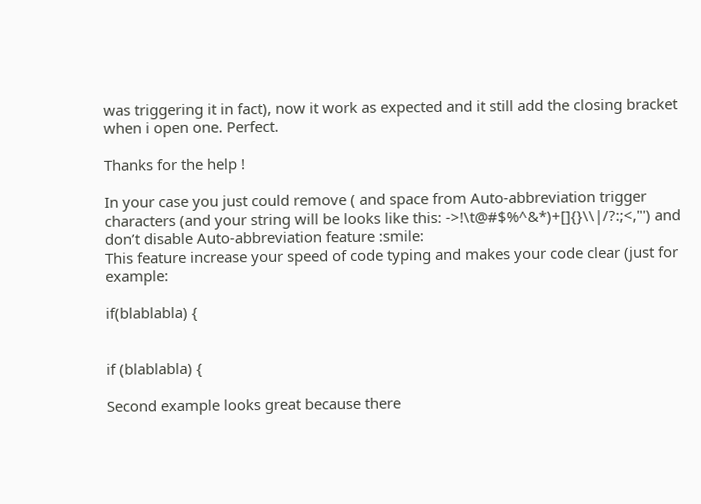was triggering it in fact), now it work as expected and it still add the closing bracket when i open one. Perfect.

Thanks for the help !

In your case you just could remove ( and space from Auto-abbreviation trigger characters (and your string will be looks like this: ->!\t@#$%^&*)+[]{}\\|/?:;<,"') and don’t disable Auto-abbreviation feature :smile:
This feature increase your speed of code typing and makes your code clear (just for example:

if(blablabla) {


if (blablabla) {

Second example looks great because there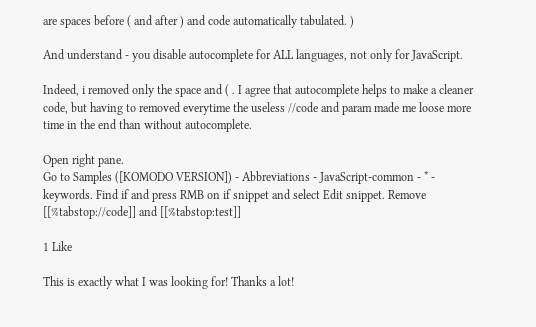are spaces before ( and after ) and code automatically tabulated. )

And understand - you disable autocomplete for ALL languages, not only for JavaScript.

Indeed, i removed only the space and ( . I agree that autocomplete helps to make a cleaner code, but having to removed everytime the useless //code and param made me loose more time in the end than without autocomplete.

Open right pane.
Go to Samples ([KOMODO VERSION]) - Abbreviations - JavaScript-common - * - keywords. Find if and press RMB on if snippet and select Edit snippet. Remove [[%tabstop://code]] and [[%tabstop:test]]

1 Like

This is exactly what I was looking for! Thanks a lot!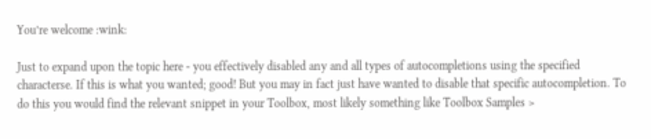You’re welcome :wink:

Just to expand upon the topic here - you effectively disabled any and all types of autocompletions using the specified characterse. If this is what you wanted; good! But you may in fact just have wanted to disable that specific autocompletion. To do this you would find the relevant snippet in your Toolbox, most likely something like Toolbox Samples >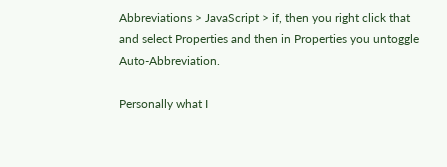Abbreviations > JavaScript > if, then you right click that and select Properties and then in Properties you untoggle Auto-Abbreviation.

Personally what I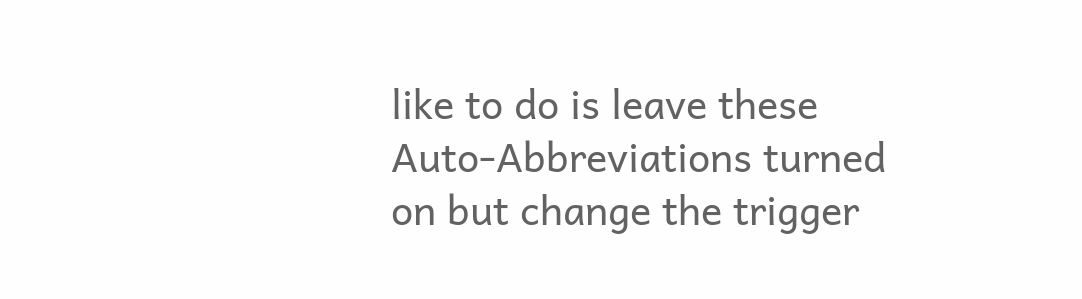like to do is leave these Auto-Abbreviations turned on but change the trigger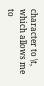character to \t, which allows me to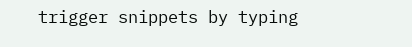trigger snippets by typing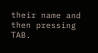their name and then pressing TAB.